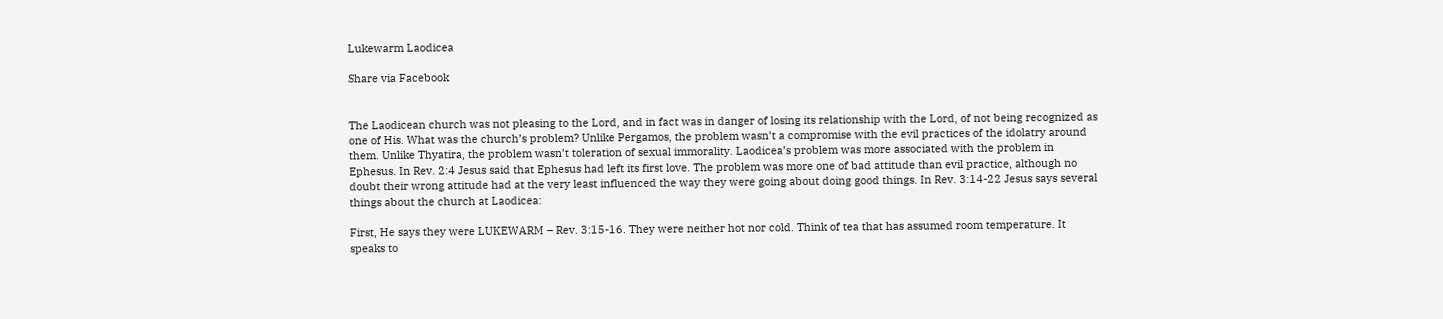Lukewarm Laodicea

Share via Facebook


The Laodicean church was not pleasing to the Lord, and in fact was in danger of losing its relationship with the Lord, of not being recognized as one of His. What was the church’s problem? Unlike Pergamos, the problem wasn’t a compromise with the evil practices of the idolatry around them. Unlike Thyatira, the problem wasn’t toleration of sexual immorality. Laodicea’s problem was more associated with the problem in Ephesus. In Rev. 2:4 Jesus said that Ephesus had left its first love. The problem was more one of bad attitude than evil practice, although no doubt their wrong attitude had at the very least influenced the way they were going about doing good things. In Rev. 3:14-22 Jesus says several things about the church at Laodicea:

First, He says they were LUKEWARM – Rev. 3:15-16. They were neither hot nor cold. Think of tea that has assumed room temperature. It speaks to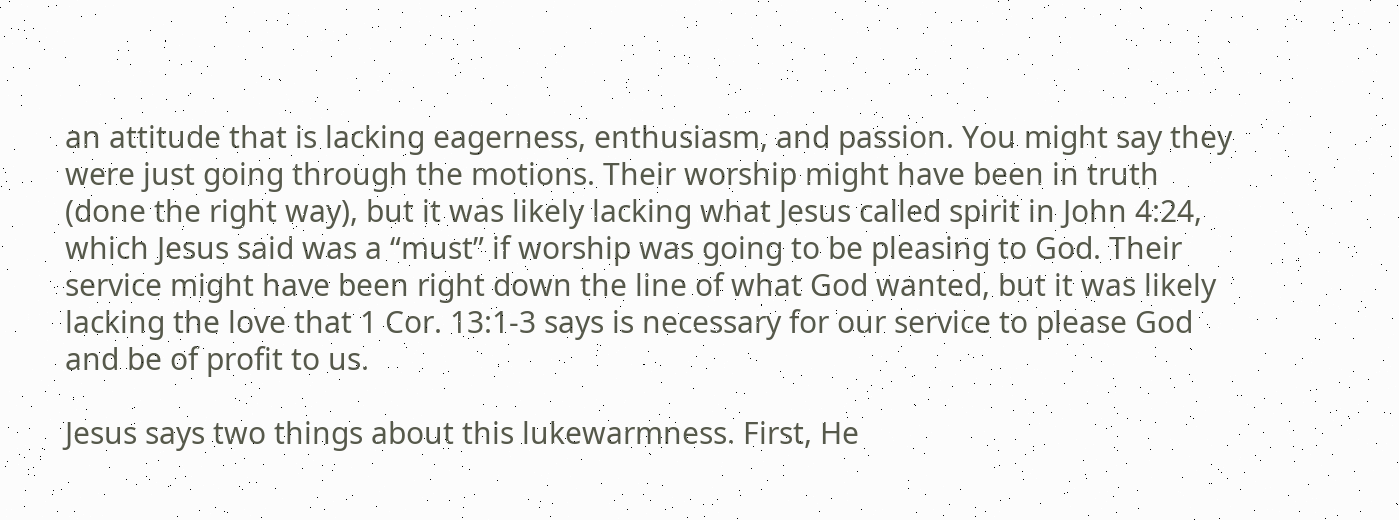an attitude that is lacking eagerness, enthusiasm, and passion. You might say they were just going through the motions. Their worship might have been in truth (done the right way), but it was likely lacking what Jesus called spirit in John 4:24, which Jesus said was a “must” if worship was going to be pleasing to God. Their service might have been right down the line of what God wanted, but it was likely lacking the love that 1 Cor. 13:1-3 says is necessary for our service to please God and be of profit to us.

Jesus says two things about this lukewarmness. First, He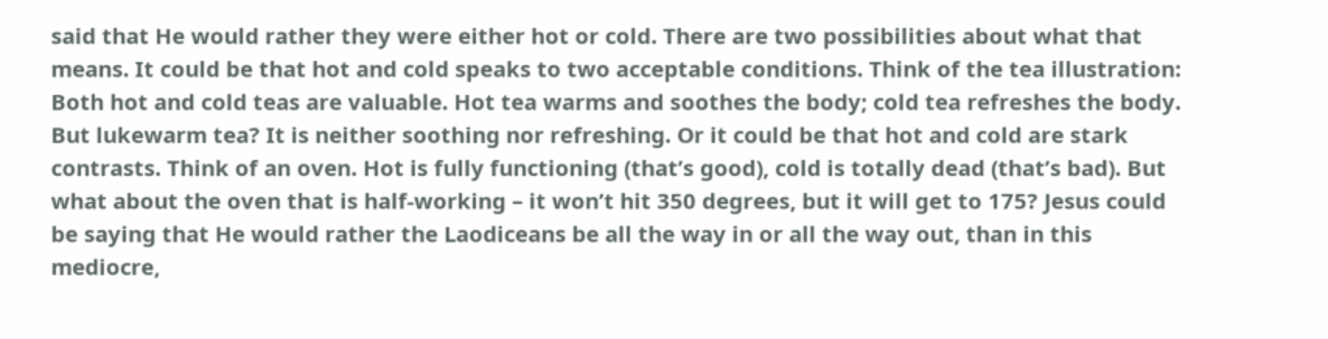said that He would rather they were either hot or cold. There are two possibilities about what that means. It could be that hot and cold speaks to two acceptable conditions. Think of the tea illustration: Both hot and cold teas are valuable. Hot tea warms and soothes the body; cold tea refreshes the body. But lukewarm tea? It is neither soothing nor refreshing. Or it could be that hot and cold are stark contrasts. Think of an oven. Hot is fully functioning (that’s good), cold is totally dead (that’s bad). But what about the oven that is half-working – it won’t hit 350 degrees, but it will get to 175? Jesus could be saying that He would rather the Laodiceans be all the way in or all the way out, than in this mediocre,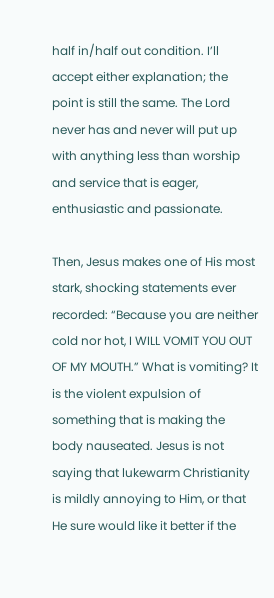half in/half out condition. I’ll accept either explanation; the point is still the same. The Lord never has and never will put up with anything less than worship and service that is eager, enthusiastic and passionate.

Then, Jesus makes one of His most stark, shocking statements ever recorded: “Because you are neither cold nor hot, I WILL VOMIT YOU OUT OF MY MOUTH.” What is vomiting? It is the violent expulsion of something that is making the body nauseated. Jesus is not saying that lukewarm Christianity is mildly annoying to Him, or that He sure would like it better if the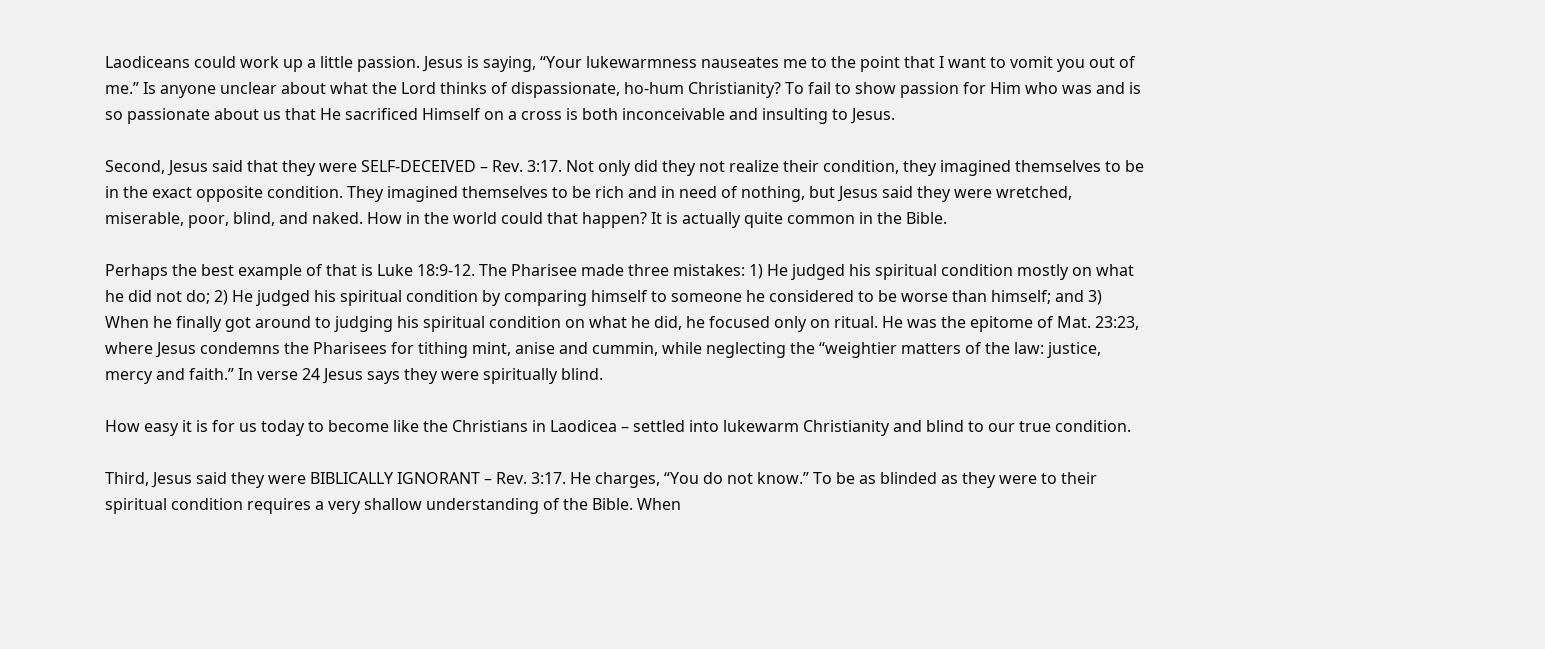Laodiceans could work up a little passion. Jesus is saying, “Your lukewarmness nauseates me to the point that I want to vomit you out of me.” Is anyone unclear about what the Lord thinks of dispassionate, ho-hum Christianity? To fail to show passion for Him who was and is so passionate about us that He sacrificed Himself on a cross is both inconceivable and insulting to Jesus.

Second, Jesus said that they were SELF-DECEIVED – Rev. 3:17. Not only did they not realize their condition, they imagined themselves to be in the exact opposite condition. They imagined themselves to be rich and in need of nothing, but Jesus said they were wretched, miserable, poor, blind, and naked. How in the world could that happen? It is actually quite common in the Bible.

Perhaps the best example of that is Luke 18:9-12. The Pharisee made three mistakes: 1) He judged his spiritual condition mostly on what he did not do; 2) He judged his spiritual condition by comparing himself to someone he considered to be worse than himself; and 3) When he finally got around to judging his spiritual condition on what he did, he focused only on ritual. He was the epitome of Mat. 23:23, where Jesus condemns the Pharisees for tithing mint, anise and cummin, while neglecting the “weightier matters of the law: justice, mercy and faith.” In verse 24 Jesus says they were spiritually blind.

How easy it is for us today to become like the Christians in Laodicea – settled into lukewarm Christianity and blind to our true condition.

Third, Jesus said they were BIBLICALLY IGNORANT – Rev. 3:17. He charges, “You do not know.” To be as blinded as they were to their spiritual condition requires a very shallow understanding of the Bible. When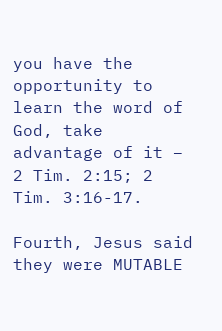you have the opportunity to learn the word of God, take advantage of it – 2 Tim. 2:15; 2 Tim. 3:16-17.

Fourth, Jesus said they were MUTABLE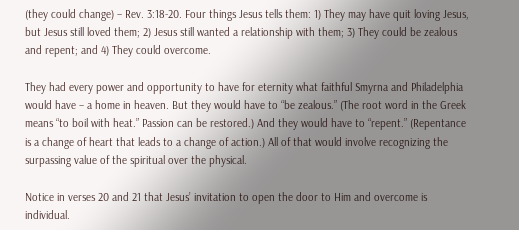(they could change) – Rev. 3:18-20. Four things Jesus tells them: 1) They may have quit loving Jesus, but Jesus still loved them; 2) Jesus still wanted a relationship with them; 3) They could be zealous and repent; and 4) They could overcome.

They had every power and opportunity to have for eternity what faithful Smyrna and Philadelphia would have – a home in heaven. But they would have to “be zealous.” (The root word in the Greek means “to boil with heat.” Passion can be restored.) And they would have to “repent.” (Repentance is a change of heart that leads to a change of action.) All of that would involve recognizing the surpassing value of the spiritual over the physical.

Notice in verses 20 and 21 that Jesus’ invitation to open the door to Him and overcome is individual.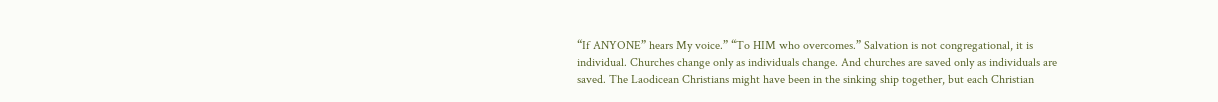“If ANYONE” hears My voice.” “To HIM who overcomes.” Salvation is not congregational, it is individual. Churches change only as individuals change. And churches are saved only as individuals are saved. The Laodicean Christians might have been in the sinking ship together, but each Christian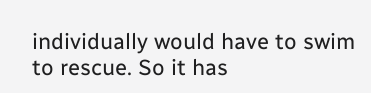individually would have to swim to rescue. So it has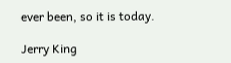ever been, so it is today.

Jerry King